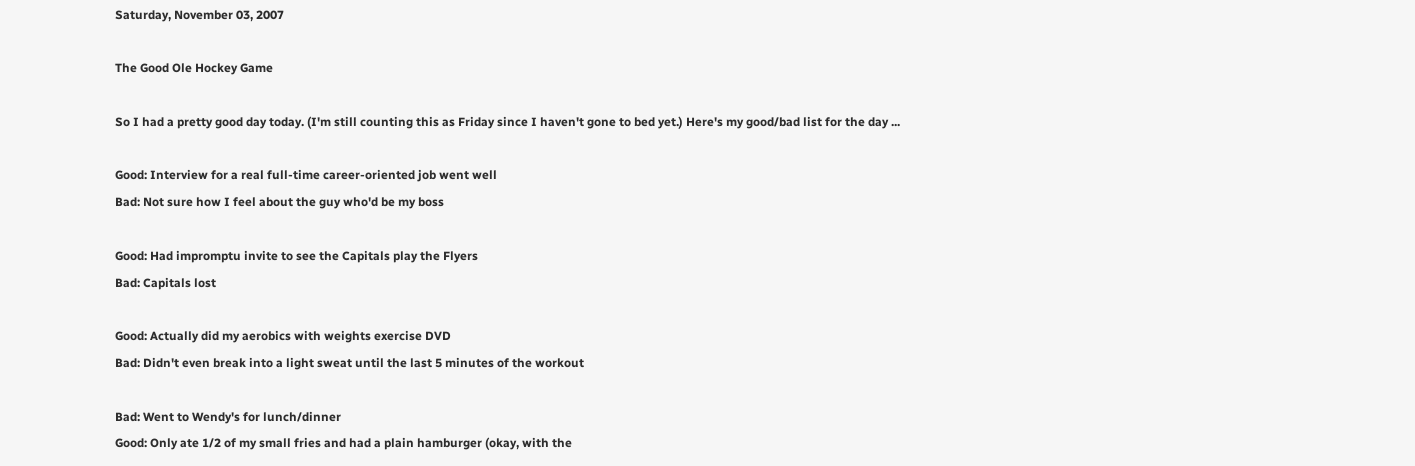Saturday, November 03, 2007

The Good Ole Hockey Game

So I had a pretty good day today. (I'm still counting this as Friday since I haven't gone to bed yet.) Here's my good/bad list for the day ...

Good: Interview for a real full-time career-oriented job went well
Bad: Not sure how I feel about the guy who'd be my boss

Good: Had impromptu invite to see the Capitals play the Flyers
Bad: Capitals lost

Good: Actually did my aerobics with weights exercise DVD
Bad: Didn't even break into a light sweat until the last 5 minutes of the workout

Bad: Went to Wendy's for lunch/dinner
Good: Only ate 1/2 of my small fries and had a plain hamburger (okay, with the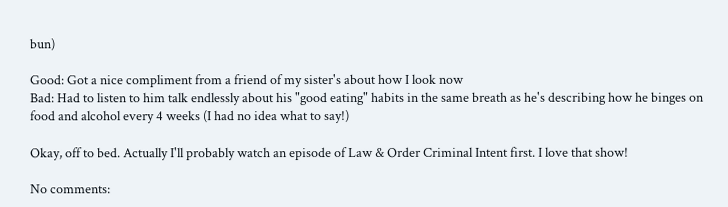bun)

Good: Got a nice compliment from a friend of my sister's about how I look now
Bad: Had to listen to him talk endlessly about his "good eating" habits in the same breath as he's describing how he binges on food and alcohol every 4 weeks (I had no idea what to say!)

Okay, off to bed. Actually I'll probably watch an episode of Law & Order Criminal Intent first. I love that show!

No comments: